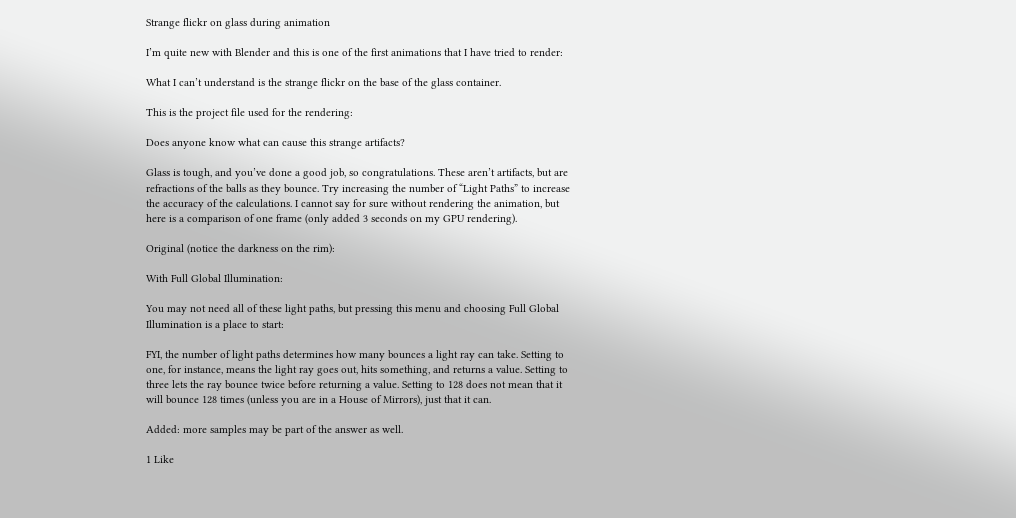Strange flickr on glass during animation

I’m quite new with Blender and this is one of the first animations that I have tried to render:

What I can’t understand is the strange flickr on the base of the glass container.

This is the project file used for the rendering:

Does anyone know what can cause this strange artifacts?

Glass is tough, and you’ve done a good job, so congratulations. These aren’t artifacts, but are refractions of the balls as they bounce. Try increasing the number of “Light Paths” to increase the accuracy of the calculations. I cannot say for sure without rendering the animation, but here is a comparison of one frame (only added 3 seconds on my GPU rendering).

Original (notice the darkness on the rim):

With Full Global Illumination:

You may not need all of these light paths, but pressing this menu and choosing Full Global Illumination is a place to start:

FYI, the number of light paths determines how many bounces a light ray can take. Setting to one, for instance, means the light ray goes out, hits something, and returns a value. Setting to three lets the ray bounce twice before returning a value. Setting to 128 does not mean that it will bounce 128 times (unless you are in a House of Mirrors), just that it can.

Added: more samples may be part of the answer as well.

1 Like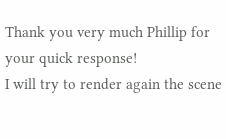Thank you very much Phillip for your quick response!
I will try to render again the scene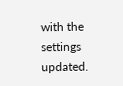with the settings updated.